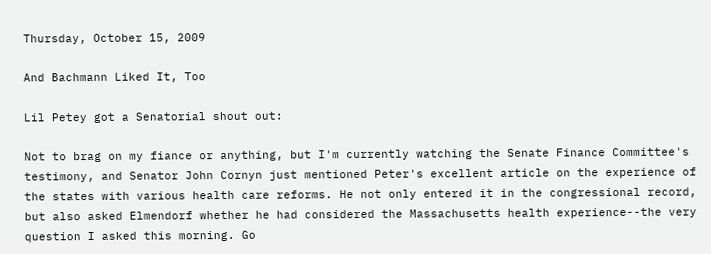Thursday, October 15, 2009

And Bachmann Liked It, Too

Lil Petey got a Senatorial shout out:

Not to brag on my fiance or anything, but I'm currently watching the Senate Finance Committee's testimony, and Senator John Cornyn just mentioned Peter's excellent article on the experience of the states with various health care reforms. He not only entered it in the congressional record, but also asked Elmendorf whether he had considered the Massachusetts health experience--the very question I asked this morning. Go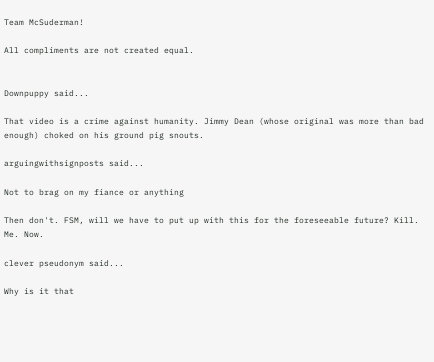Team McSuderman!

All compliments are not created equal.


Downpuppy said...

That video is a crime against humanity. Jimmy Dean (whose original was more than bad enough) choked on his ground pig snouts.

arguingwithsignposts said...

Not to brag on my fiance or anything

Then don't. FSM, will we have to put up with this for the foreseeable future? Kill. Me. Now.

clever pseudonym said...

Why is it that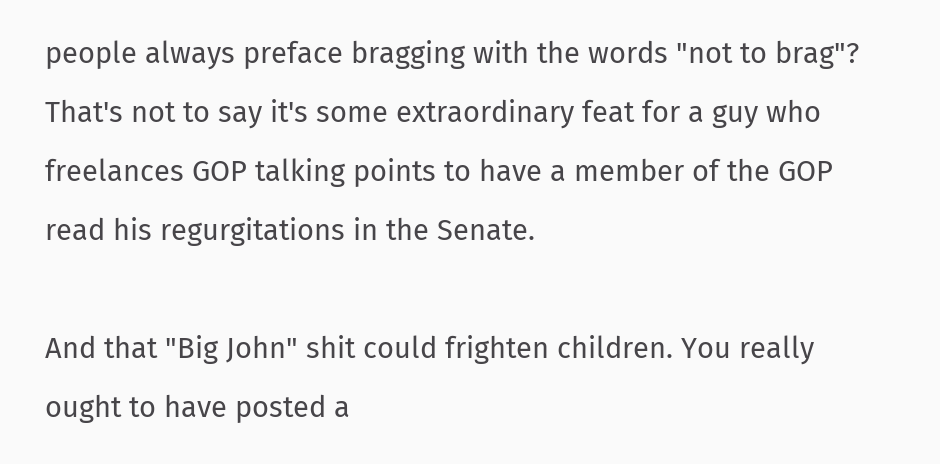people always preface bragging with the words "not to brag"? That's not to say it's some extraordinary feat for a guy who freelances GOP talking points to have a member of the GOP read his regurgitations in the Senate.

And that "Big John" shit could frighten children. You really ought to have posted a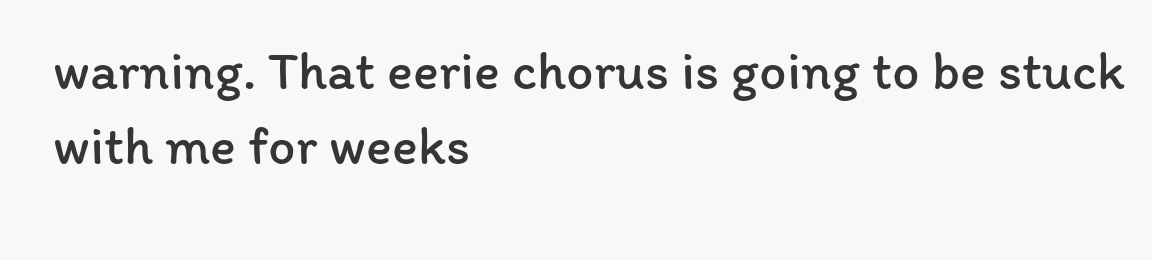warning. That eerie chorus is going to be stuck with me for weeks